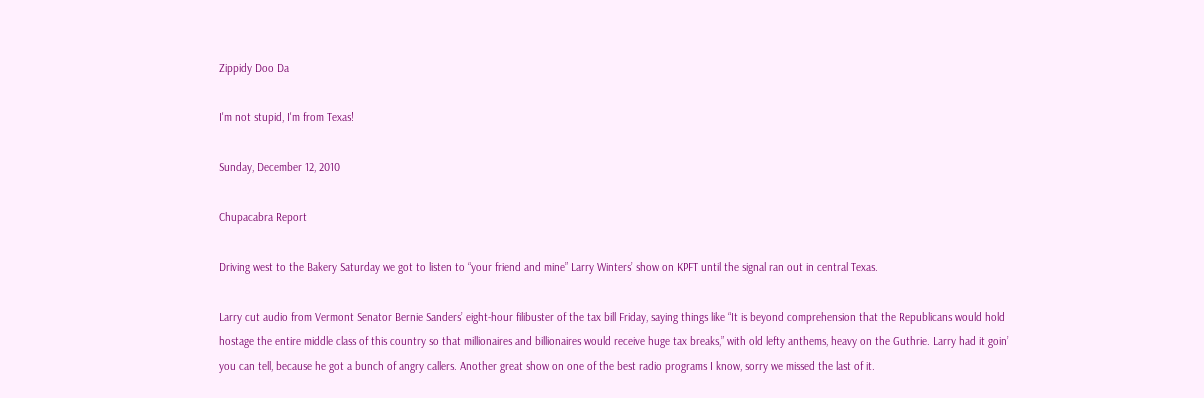Zippidy Doo Da

I'm not stupid, I'm from Texas!

Sunday, December 12, 2010

Chupacabra Report

Driving west to the Bakery Saturday we got to listen to “your friend and mine” Larry Winters’ show on KPFT until the signal ran out in central Texas.

Larry cut audio from Vermont Senator Bernie Sanders’ eight-hour filibuster of the tax bill Friday, saying things like “It is beyond comprehension that the Republicans would hold hostage the entire middle class of this country so that millionaires and billionaires would receive huge tax breaks,” with old lefty anthems, heavy on the Guthrie. Larry had it goin’ you can tell, because he got a bunch of angry callers. Another great show on one of the best radio programs I know, sorry we missed the last of it.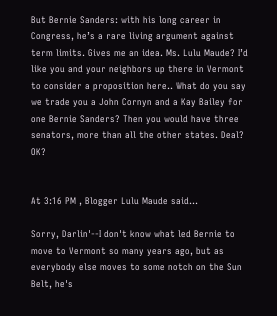But Bernie Sanders: with his long career in Congress, he’s a rare living argument against term limits. Gives me an idea. Ms. Lulu Maude? I’d like you and your neighbors up there in Vermont to consider a proposition here.. What do you say we trade you a John Cornyn and a Kay Bailey for one Bernie Sanders? Then you would have three senators, more than all the other states. Deal? OK?


At 3:16 PM , Blogger Lulu Maude said...

Sorry, Darlin'--I don't know what led Bernie to move to Vermont so many years ago, but as everybody else moves to some notch on the Sun Belt, he's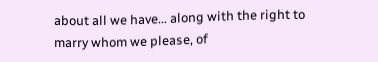about all we have... along with the right to marry whom we please, of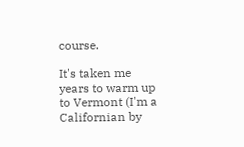course.

It's taken me years to warm up to Vermont (I'm a Californian by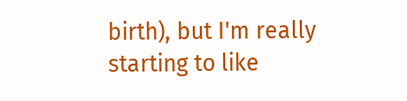birth), but I'm really starting to like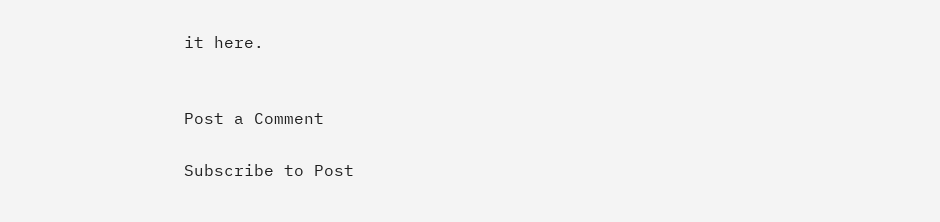it here.


Post a Comment

Subscribe to Post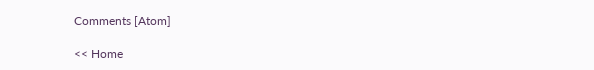Comments [Atom]

<< Home